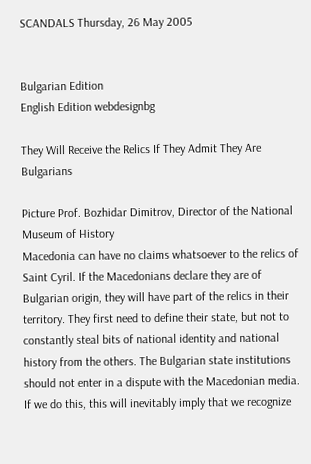SCANDALS Thursday, 26 May 2005


Bulgarian Edition
English Edition webdesignbg

They Will Receive the Relics If They Admit They Are Bulgarians

Picture Prof. Bozhidar Dimitrov, Director of the National Museum of History
Macedonia can have no claims whatsoever to the relics of Saint Cyril. If the Macedonians declare they are of Bulgarian origin, they will have part of the relics in their territory. They first need to define their state, but not to constantly steal bits of national identity and national history from the others. The Bulgarian state institutions should not enter in a dispute with the Macedonian media. If we do this, this will inevitably imply that we recognize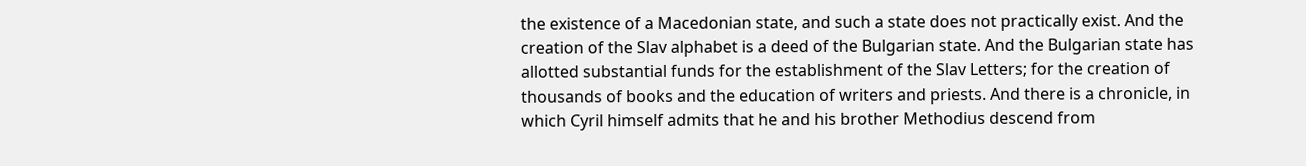the existence of a Macedonian state, and such a state does not practically exist. And the creation of the Slav alphabet is a deed of the Bulgarian state. And the Bulgarian state has allotted substantial funds for the establishment of the Slav Letters; for the creation of thousands of books and the education of writers and priests. And there is a chronicle, in which Cyril himself admits that he and his brother Methodius descend from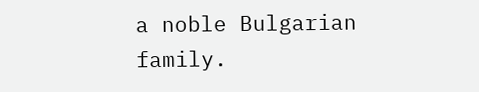a noble Bulgarian family.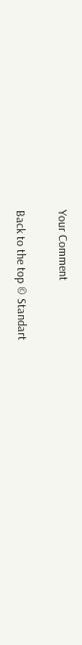Your Comment

Back to the top © Standart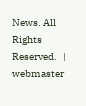News. All Rights Reserved.   |   webmaster